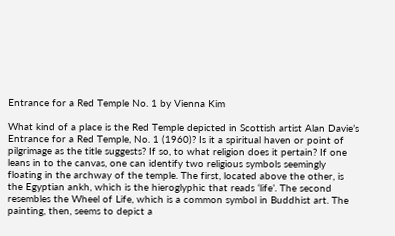Entrance for a Red Temple No. 1 by Vienna Kim

What kind of a place is the Red Temple depicted in Scottish artist Alan Davie’s Entrance for a Red Temple, No. 1 (1960)? Is it a spiritual haven or point of pilgrimage as the title suggests? If so, to what religion does it pertain? If one leans in to the canvas, one can identify two religious symbols seemingly floating in the archway of the temple. The first, located above the other, is the Egyptian ankh, which is the hieroglyphic that reads ‘life’. The second resembles the Wheel of Life, which is a common symbol in Buddhist art. The painting, then, seems to depict a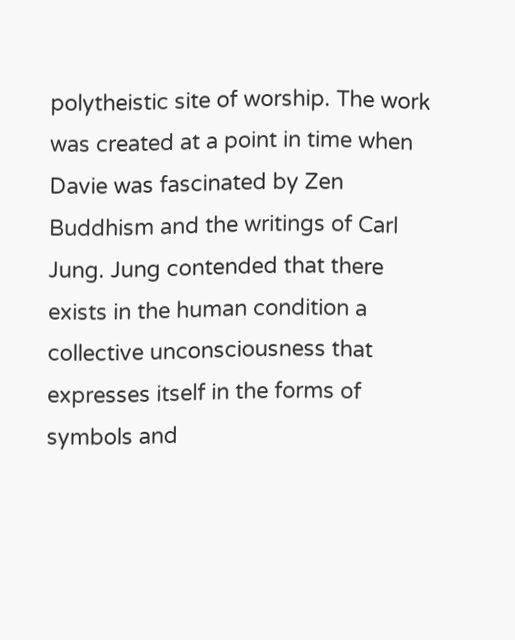polytheistic site of worship. The work was created at a point in time when Davie was fascinated by Zen Buddhism and the writings of Carl Jung. Jung contended that there exists in the human condition a collective unconsciousness that expresses itself in the forms of symbols and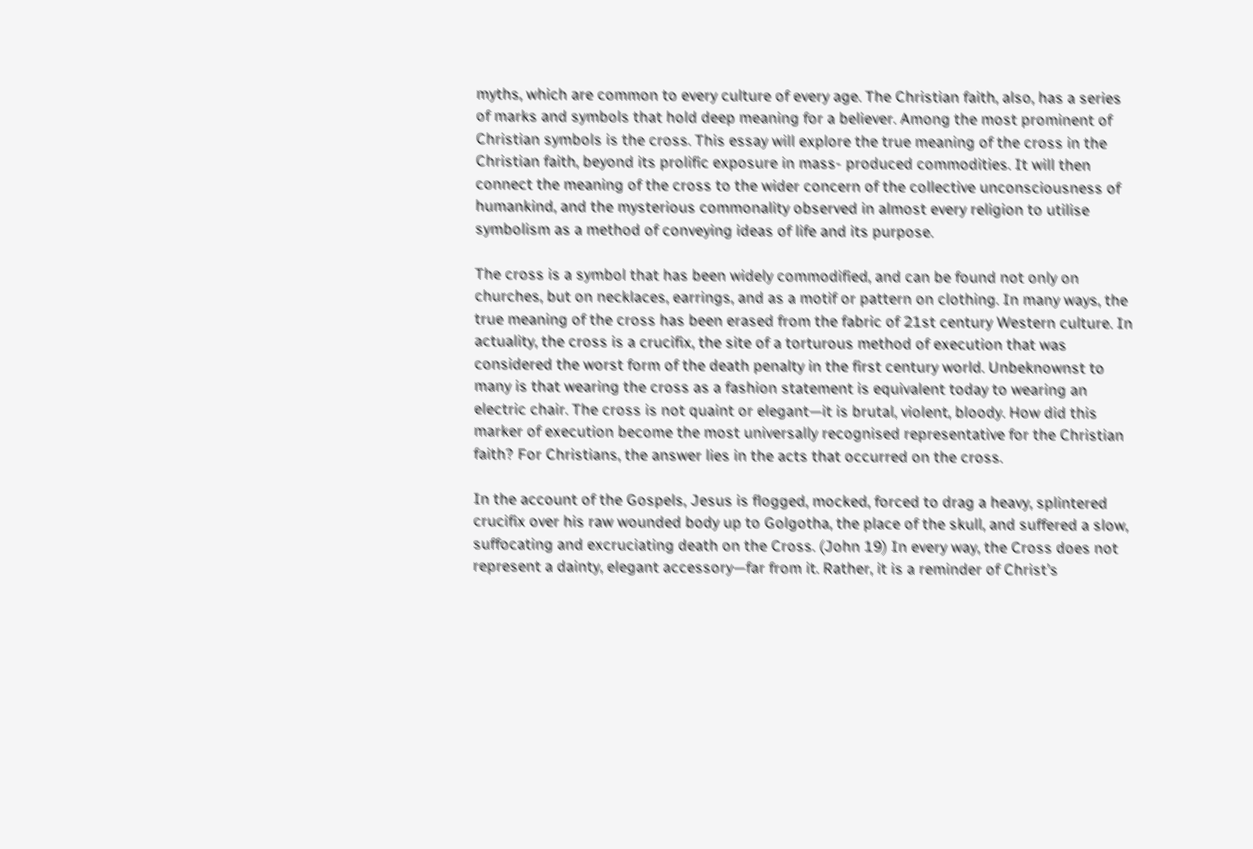myths, which are common to every culture of every age. The Christian faith, also, has a series of marks and symbols that hold deep meaning for a believer. Among the most prominent of Christian symbols is the cross. This essay will explore the true meaning of the cross in the Christian faith, beyond its prolific exposure in mass- produced commodities. It will then connect the meaning of the cross to the wider concern of the collective unconsciousness of humankind, and the mysterious commonality observed in almost every religion to utilise symbolism as a method of conveying ideas of life and its purpose.

The cross is a symbol that has been widely commodified, and can be found not only on churches, but on necklaces, earrings, and as a motif or pattern on clothing. In many ways, the true meaning of the cross has been erased from the fabric of 21st century Western culture. In actuality, the cross is a crucifix, the site of a torturous method of execution that was considered the worst form of the death penalty in the first century world. Unbeknownst to many is that wearing the cross as a fashion statement is equivalent today to wearing an electric chair. The cross is not quaint or elegant—it is brutal, violent, bloody. How did this marker of execution become the most universally recognised representative for the Christian faith? For Christians, the answer lies in the acts that occurred on the cross.

In the account of the Gospels, Jesus is flogged, mocked, forced to drag a heavy, splintered crucifix over his raw wounded body up to Golgotha, the place of the skull, and suffered a slow, suffocating and excruciating death on the Cross. (John 19) In every way, the Cross does not represent a dainty, elegant accessory—far from it. Rather, it is a reminder of Christ’s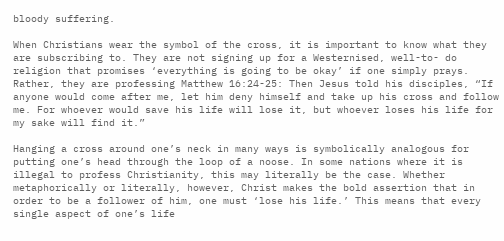bloody suffering.

When Christians wear the symbol of the cross, it is important to know what they are subscribing to. They are not signing up for a Westernised, well-to- do religion that promises ‘everything is going to be okay’ if one simply prays. Rather, they are professing Matthew 16:24-25: Then Jesus told his disciples, “If anyone would come after me, let him deny himself and take up his cross and follow me. For whoever would save his life will lose it, but whoever loses his life for my sake will find it.”

Hanging a cross around one’s neck in many ways is symbolically analogous for putting one’s head through the loop of a noose. In some nations where it is illegal to profess Christianity, this may literally be the case. Whether metaphorically or literally, however, Christ makes the bold assertion that in order to be a follower of him, one must ‘lose his life.’ This means that every single aspect of one’s life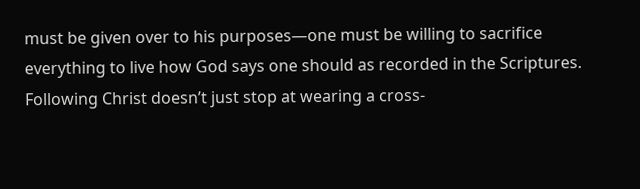must be given over to his purposes—one must be willing to sacrifice everything to live how God says one should as recorded in the Scriptures. Following Christ doesn’t just stop at wearing a cross-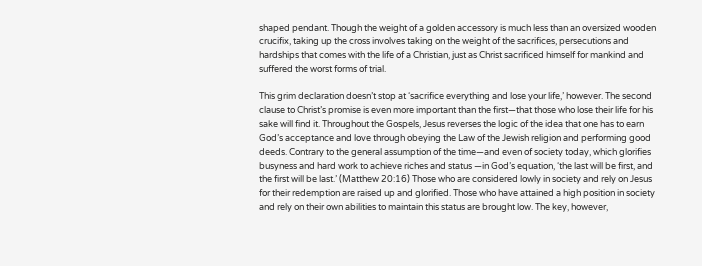shaped pendant. Though the weight of a golden accessory is much less than an oversized wooden crucifix, taking up the cross involves taking on the weight of the sacrifices, persecutions and hardships that comes with the life of a Christian, just as Christ sacrificed himself for mankind and suffered the worst forms of trial.

This grim declaration doesn’t stop at ‘sacrifice everything and lose your life,’ however. The second clause to Christ’s promise is even more important than the first—that those who lose their life for his sake will find it. Throughout the Gospels, Jesus reverses the logic of the idea that one has to earn God’s acceptance and love through obeying the Law of the Jewish religion and performing good deeds. Contrary to the general assumption of the time—and even of society today, which glorifies busyness and hard work to achieve riches and status —in God’s equation, ‘the last will be first, and the first will be last.’ (Matthew 20:16) Those who are considered lowly in society and rely on Jesus for their redemption are raised up and glorified. Those who have attained a high position in society and rely on their own abilities to maintain this status are brought low. The key, however,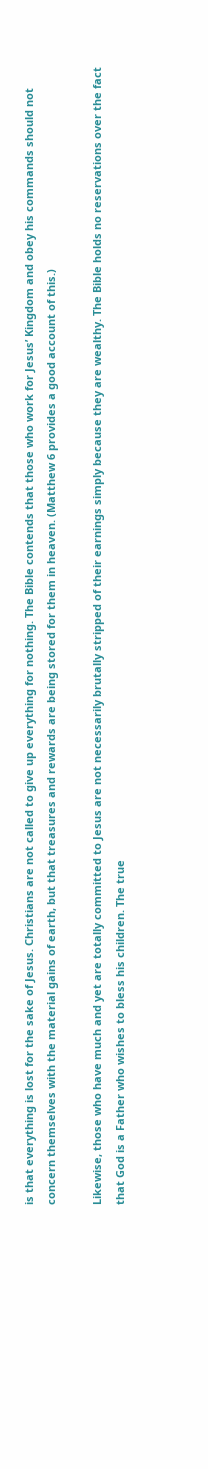is that everything is lost for the sake of Jesus. Christians are not called to give up everything for nothing. The Bible contends that those who work for Jesus’ Kingdom and obey his commands should not concern themselves with the material gains of earth, but that treasures and rewards are being stored for them in heaven. (Matthew 6 provides a good account of this.)

Likewise, those who have much and yet are totally committed to Jesus are not necessarily brutally stripped of their earnings simply because they are wealthy. The Bible holds no reservations over the fact that God is a Father who wishes to bless his children. The true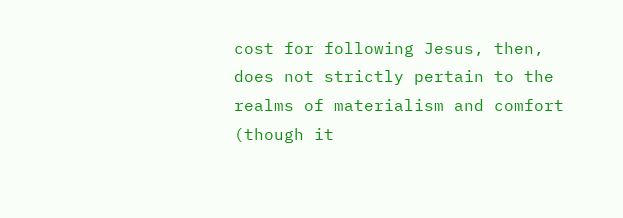cost for following Jesus, then, does not strictly pertain to the realms of materialism and comfort (though it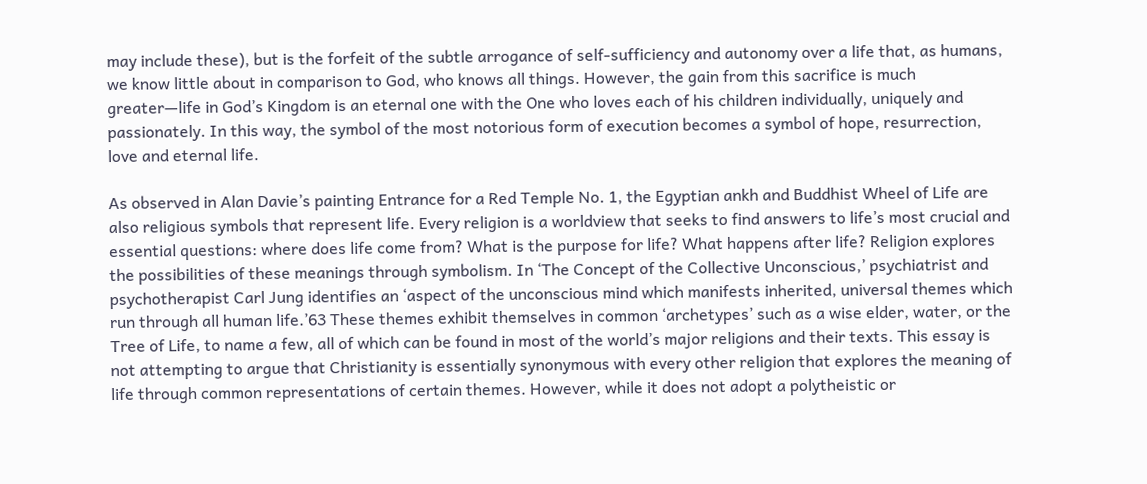may include these), but is the forfeit of the subtle arrogance of self-sufficiency and autonomy over a life that, as humans, we know little about in comparison to God, who knows all things. However, the gain from this sacrifice is much greater—life in God’s Kingdom is an eternal one with the One who loves each of his children individually, uniquely and passionately. In this way, the symbol of the most notorious form of execution becomes a symbol of hope, resurrection, love and eternal life.

As observed in Alan Davie’s painting Entrance for a Red Temple No. 1, the Egyptian ankh and Buddhist Wheel of Life are also religious symbols that represent life. Every religion is a worldview that seeks to find answers to life’s most crucial and essential questions: where does life come from? What is the purpose for life? What happens after life? Religion explores the possibilities of these meanings through symbolism. In ‘The Concept of the Collective Unconscious,’ psychiatrist and psychotherapist Carl Jung identifies an ‘aspect of the unconscious mind which manifests inherited, universal themes which run through all human life.’63 These themes exhibit themselves in common ‘archetypes’ such as a wise elder, water, or the Tree of Life, to name a few, all of which can be found in most of the world’s major religions and their texts. This essay is not attempting to argue that Christianity is essentially synonymous with every other religion that explores the meaning of life through common representations of certain themes. However, while it does not adopt a polytheistic or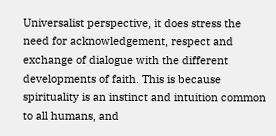Universalist perspective, it does stress the need for acknowledgement, respect and exchange of dialogue with the different developments of faith. This is because spirituality is an instinct and intuition common to all humans, and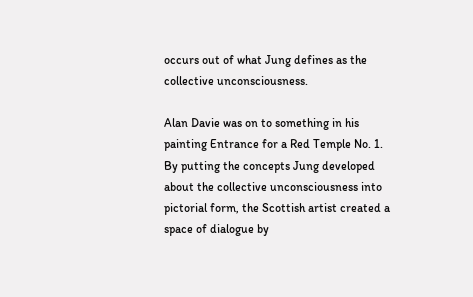occurs out of what Jung defines as the collective unconsciousness.

Alan Davie was on to something in his painting Entrance for a Red Temple No. 1. By putting the concepts Jung developed about the collective unconsciousness into pictorial form, the Scottish artist created a space of dialogue by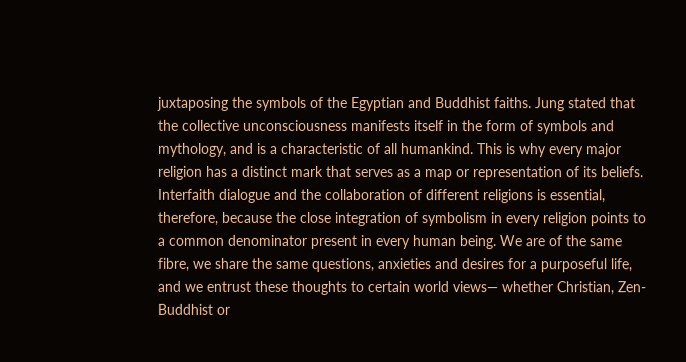juxtaposing the symbols of the Egyptian and Buddhist faiths. Jung stated that the collective unconsciousness manifests itself in the form of symbols and mythology, and is a characteristic of all humankind. This is why every major religion has a distinct mark that serves as a map or representation of its beliefs. Interfaith dialogue and the collaboration of different religions is essential, therefore, because the close integration of symbolism in every religion points to a common denominator present in every human being. We are of the same fibre, we share the same questions, anxieties and desires for a purposeful life, and we entrust these thoughts to certain world views— whether Christian, Zen-Buddhist or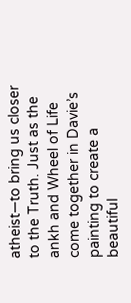atheist—to bring us closer to the Truth. Just as the ankh and Wheel of Life come together in Davie’s painting to create a beautiful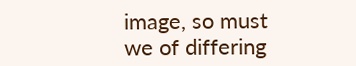image, so must we of differing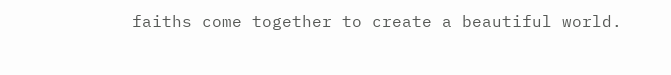faiths come together to create a beautiful world.